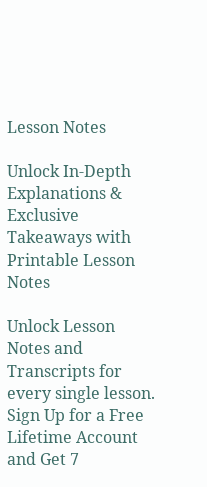Lesson Notes

Unlock In-Depth Explanations & Exclusive Takeaways with Printable Lesson Notes

Unlock Lesson Notes and Transcripts for every single lesson. Sign Up for a Free Lifetime Account and Get 7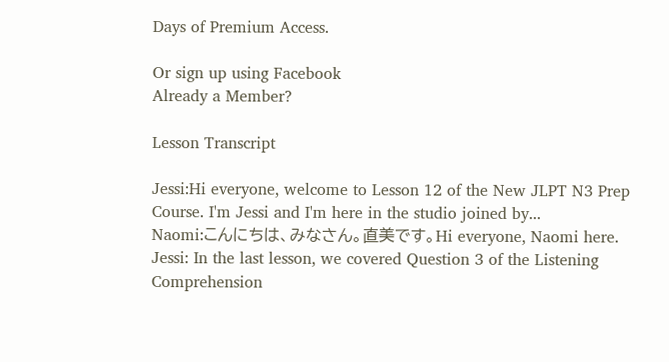Days of Premium Access.

Or sign up using Facebook
Already a Member?

Lesson Transcript

Jessi:Hi everyone, welcome to Lesson 12 of the New JLPT N3 Prep Course. I'm Jessi and I'm here in the studio joined by...
Naomi:こんにちは、みなさん。直美です。Hi everyone, Naomi here.
Jessi: In the last lesson, we covered Question 3 of the Listening Comprehension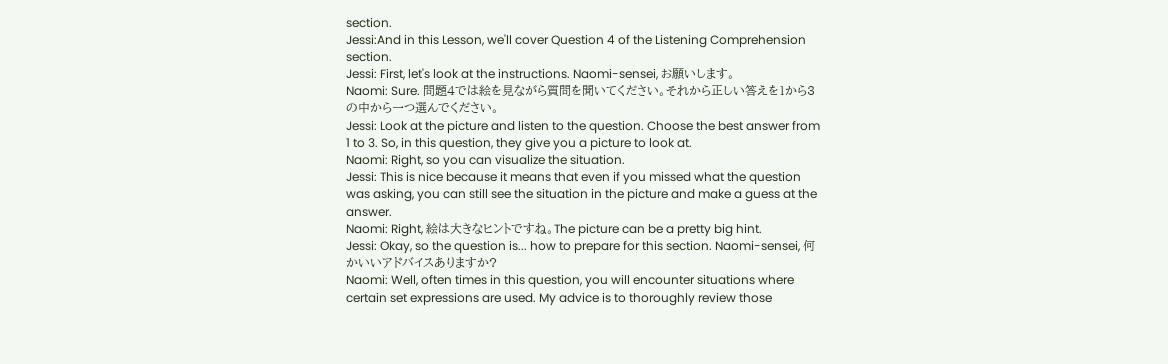section.
Jessi:And in this Lesson, we'll cover Question 4 of the Listening Comprehension section.
Jessi: First, let's look at the instructions. Naomi-sensei, お願いします。
Naomi: Sure. 問題4では絵を見ながら質問を聞いてください。それから正しい答えを1から3の中から一つ選んでください。
Jessi: Look at the picture and listen to the question. Choose the best answer from 1 to 3. So, in this question, they give you a picture to look at.
Naomi: Right, so you can visualize the situation.
Jessi: This is nice because it means that even if you missed what the question was asking, you can still see the situation in the picture and make a guess at the answer.
Naomi: Right, 絵は大きなヒントですね。The picture can be a pretty big hint.
Jessi: Okay, so the question is... how to prepare for this section. Naomi-sensei, 何かいいアドバイスありますか?
Naomi: Well, often times in this question, you will encounter situations where certain set expressions are used. My advice is to thoroughly review those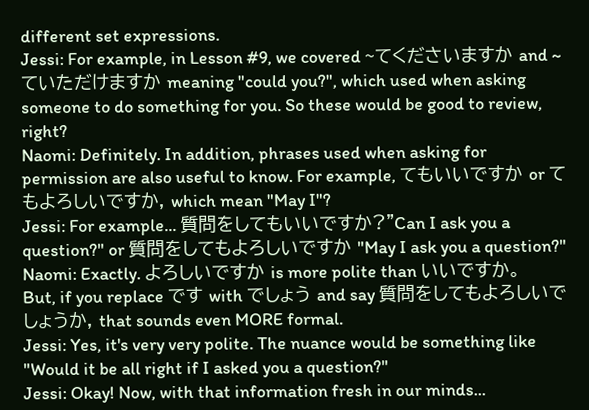different set expressions.
Jessi: For example, in Lesson #9, we covered ~てくださいますか and ~ていただけますか meaning "could you?", which used when asking someone to do something for you. So these would be good to review, right?
Naomi: Definitely. In addition, phrases used when asking for permission are also useful to know. For example, てもいいですか or てもよろしいですか, which mean "May I"?
Jessi: For example... 質問をしてもいいですか?"Can I ask you a question?" or 質問をしてもよろしいですか "May I ask you a question?"
Naomi: Exactly. よろしいですか is more polite than いいですか。
But, if you replace です with でしょう and say 質問をしてもよろしいでしょうか, that sounds even MORE formal.
Jessi: Yes, it's very very polite. The nuance would be something like "Would it be all right if I asked you a question?"
Jessi: Okay! Now, with that information fresh in our minds...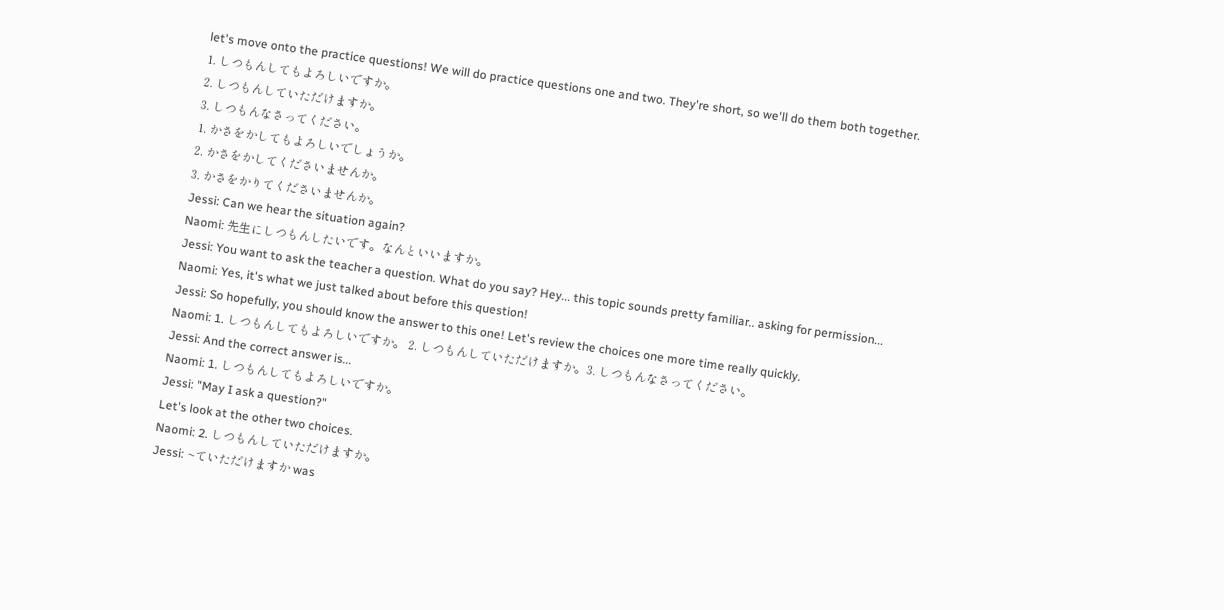let's move onto the practice questions! We will do practice questions one and two. They're short, so we'll do them both together.
1. しつもんしてもよろしいですか。
2. しつもんしていただけますか。
3. しつもんなさってください。
1. かさをかしてもよろしいでしょうか。
2. かさをかしてくださいませんか。
3. かさをかりてくださいませんか。
Jessi: Can we hear the situation again?
Naomi: 先生にしつもんしたいです。なんといいますか。
Jessi: You want to ask the teacher a question. What do you say? Hey... this topic sounds pretty familiar.. asking for permission...
Naomi: Yes, it's what we just talked about before this question!
Jessi: So hopefully, you should know the answer to this one! Let's review the choices one more time really quickly.
Naomi: 1. しつもんしてもよろしいですか。 2. しつもんしていただけますか。3. しつもんなさってください。
Jessi: And the correct answer is...
Naomi: 1. しつもんしてもよろしいですか。
Jessi: "May I ask a question?"
Let's look at the other two choices.
Naomi: 2. しつもんしていただけますか。
Jessi: ~ていただけますか was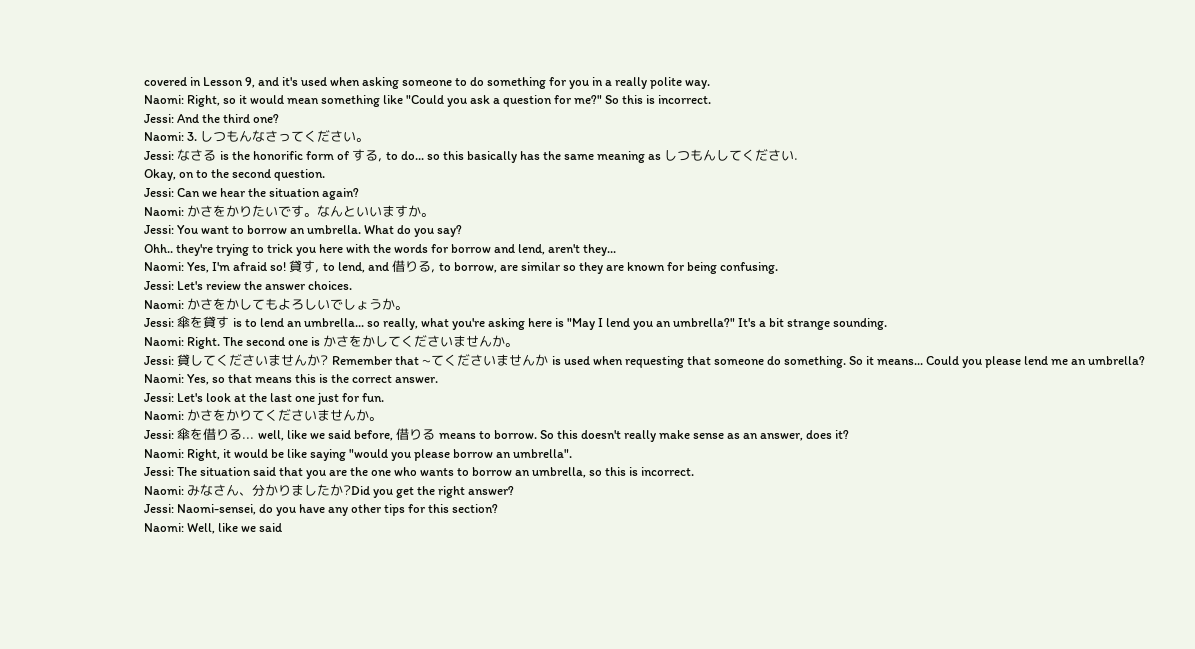covered in Lesson 9, and it's used when asking someone to do something for you in a really polite way.
Naomi: Right, so it would mean something like "Could you ask a question for me?" So this is incorrect.
Jessi: And the third one?
Naomi: 3. しつもんなさってください。
Jessi: なさる is the honorific form of する, to do... so this basically has the same meaning as しつもんしてください.
Okay, on to the second question.
Jessi: Can we hear the situation again?
Naomi: かさをかりたいです。なんといいますか。
Jessi: You want to borrow an umbrella. What do you say?
Ohh.. they're trying to trick you here with the words for borrow and lend, aren't they...
Naomi: Yes, I'm afraid so! 貸す, to lend, and 借りる, to borrow, are similar so they are known for being confusing.
Jessi: Let's review the answer choices.
Naomi: かさをかしてもよろしいでしょうか。
Jessi: 傘を貸す is to lend an umbrella... so really, what you're asking here is "May I lend you an umbrella?" It's a bit strange sounding.
Naomi: Right. The second one is かさをかしてくださいませんか。
Jessi: 貸してくださいませんか? Remember that ~てくださいませんか is used when requesting that someone do something. So it means... Could you please lend me an umbrella?
Naomi: Yes, so that means this is the correct answer.
Jessi: Let's look at the last one just for fun.
Naomi: かさをかりてくださいませんか。
Jessi: 傘を借りる... well, like we said before, 借りる means to borrow. So this doesn't really make sense as an answer, does it?
Naomi: Right, it would be like saying "would you please borrow an umbrella".
Jessi: The situation said that you are the one who wants to borrow an umbrella, so this is incorrect.
Naomi: みなさん、分かりましたか?Did you get the right answer?
Jessi: Naomi-sensei, do you have any other tips for this section?
Naomi: Well, like we said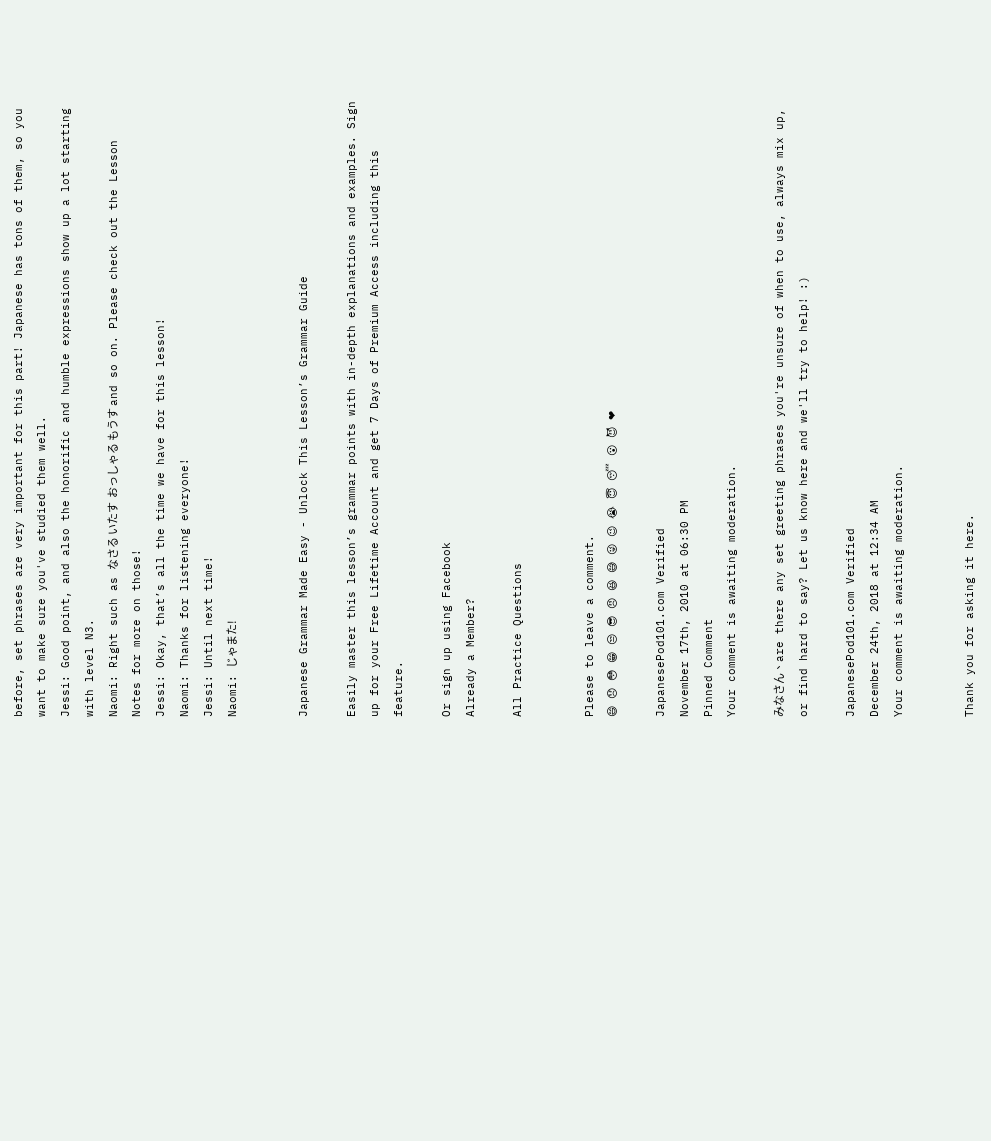before, set phrases are very important for this part! Japanese has tons of them, so you want to make sure you've studied them well.
Jessi: Good point, and also the honorific and humble expressions show up a lot starting with level N3.
Naomi: Right such as なさる いたす  おっしゃる もうす and so on. Please check out the Lesson Notes for more on those!
Jessi: Okay, that’s all the time we have for this lesson!
Naomi: Thanks for listening everyone!
Jessi: Until next time!
Naomi: じゃまた!


Japanese Grammar Made Easy - Unlock This Lesson’s Grammar Guide

Easily master this lesson’s grammar points with in-depth explanations and examples. Sign up for your Free Lifetime Account and get 7 Days of Premium Access including this feature.

Or sign up using Facebook
Already a Member?

All Practice Questions


Please to leave a comment.
😄 😞 😳 😁 😒 😎 😠 😆 😅 😜 😉 😭 😇 😴 😮 😈 ❤

JapanesePod101.com Verified
November 17th, 2010 at 06:30 PM
Pinned Comment
Your comment is awaiting moderation.

みなさん、are there any set greeting phrases you're unsure of when to use, always mix up, or find hard to say? Let us know here and we'll try to help! :)

JapanesePod101.com Verified
December 24th, 2018 at 12:34 AM
Your comment is awaiting moderation.


Thank you for asking it here.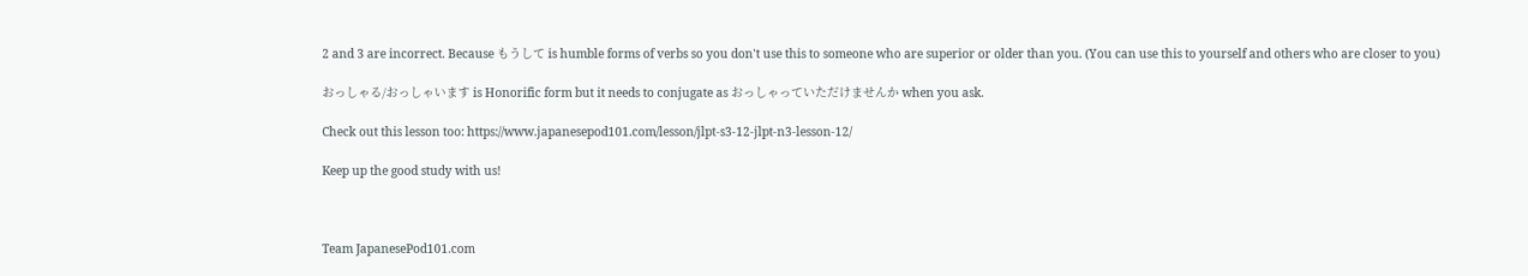2 and 3 are incorrect. Because もうして is humble forms of verbs so you don't use this to someone who are superior or older than you. (You can use this to yourself and others who are closer to you)

おっしゃる/おっしゃいます is Honorific form but it needs to conjugate as おっしゃっていただけませんか when you ask.

Check out this lesson too: https://www.japanesepod101.com/lesson/jlpt-s3-12-jlpt-n3-lesson-12/

Keep up the good study with us!



Team JapanesePod101.com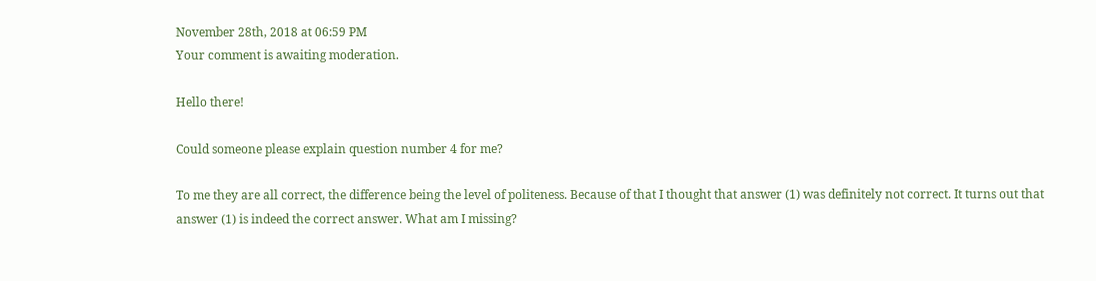November 28th, 2018 at 06:59 PM
Your comment is awaiting moderation.

Hello there!

Could someone please explain question number 4 for me?

To me they are all correct, the difference being the level of politeness. Because of that I thought that answer (1) was definitely not correct. It turns out that answer (1) is indeed the correct answer. What am I missing?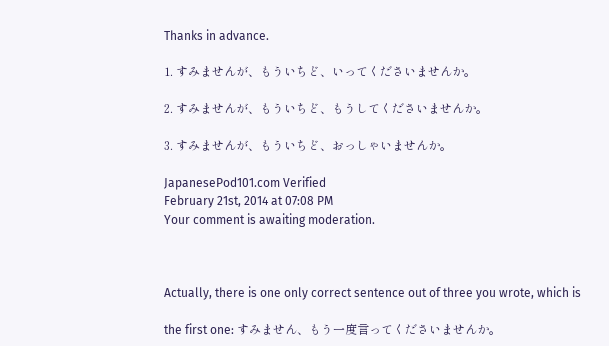Thanks in advance.

1. すみませんが、もういちど、いってくださいませんか。

2. すみませんが、もういちど、もうしてくださいませんか。

3. すみませんが、もういちど、おっしゃいませんか。

JapanesePod101.com Verified
February 21st, 2014 at 07:08 PM
Your comment is awaiting moderation.



Actually, there is one only correct sentence out of three you wrote, which is

the first one: すみません、もう一度言ってくださいませんか。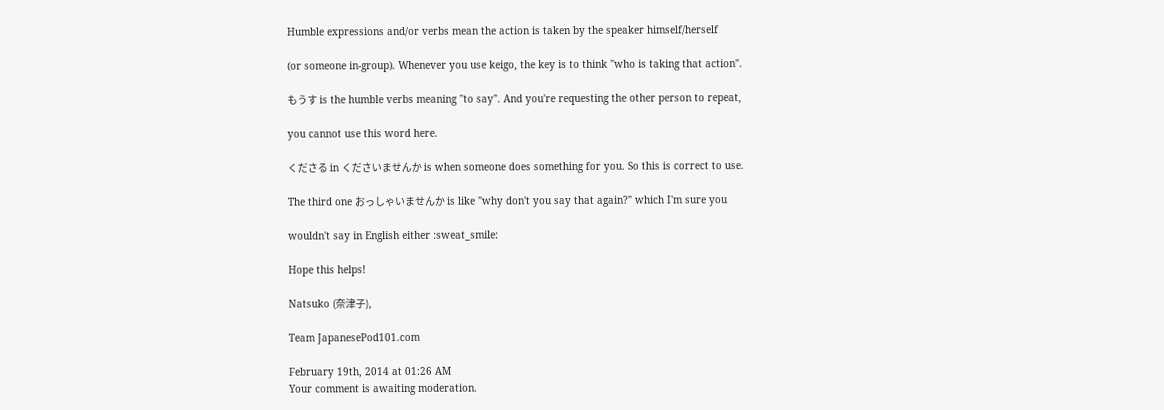Humble expressions and/or verbs mean the action is taken by the speaker himself/herself

(or someone in-group). Whenever you use keigo, the key is to think "who is taking that action".

もうす is the humble verbs meaning "to say". And you're requesting the other person to repeat,

you cannot use this word here.

くださる in くださいませんか is when someone does something for you. So this is correct to use.

The third one おっしゃいませんか is like "why don't you say that again?" which I'm sure you

wouldn't say in English either :sweat_smile:

Hope this helps!

Natsuko (奈津子),

Team JapanesePod101.com

February 19th, 2014 at 01:26 AM
Your comment is awaiting moderation.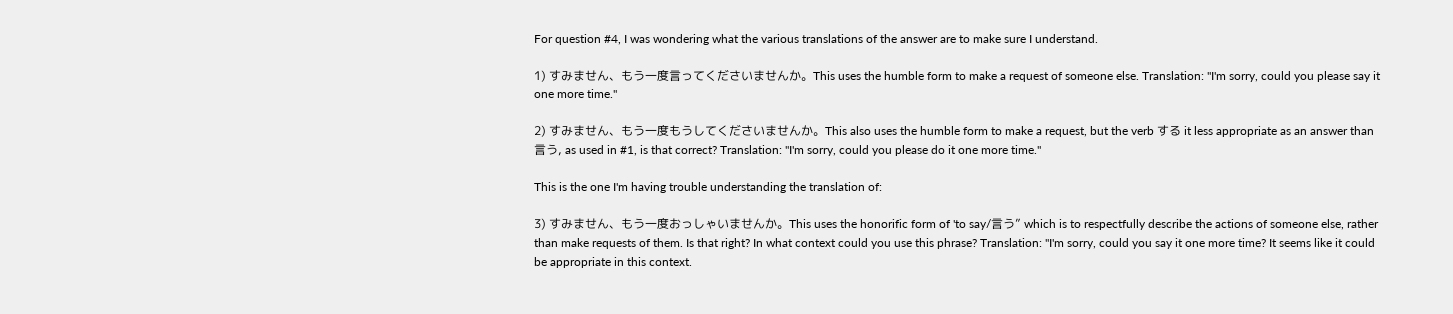For question #4, I was wondering what the various translations of the answer are to make sure I understand.

1) すみません、もう一度言ってくださいませんか。This uses the humble form to make a request of someone else. Translation: "I'm sorry, could you please say it one more time."

2) すみません、もう一度もうしてくださいませんか。This also uses the humble form to make a request, but the verb する it less appropriate as an answer than 言う, as used in #1, is that correct? Translation: "I'm sorry, could you please do it one more time."

This is the one I'm having trouble understanding the translation of:

3) すみません、もう一度おっしゃいませんか。This uses the honorific form of 'to say/言う” which is to respectfully describe the actions of someone else, rather than make requests of them. Is that right? In what context could you use this phrase? Translation: "I'm sorry, could you say it one more time? It seems like it could be appropriate in this context.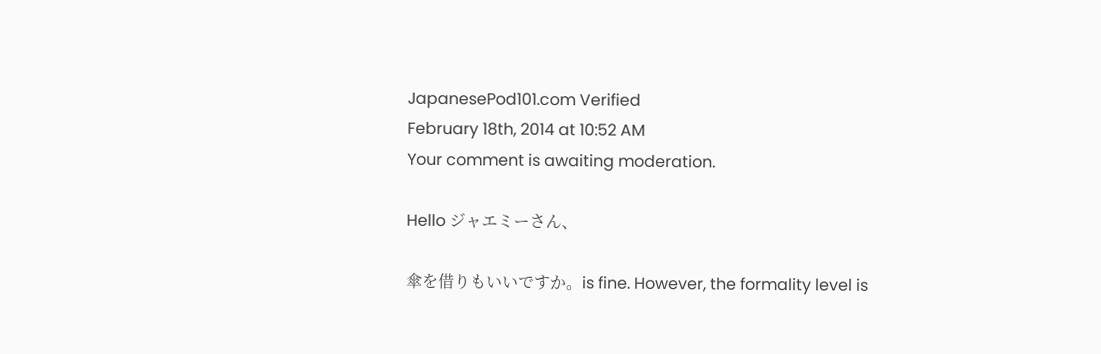JapanesePod101.com Verified
February 18th, 2014 at 10:52 AM
Your comment is awaiting moderation.

Hello ジャエミーさん、

傘を借りもいいですか。is fine. However, the formality level is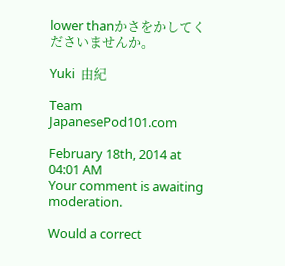lower thanかさをかしてくださいませんか。

Yuki  由紀

Team JapanesePod101.com

February 18th, 2014 at 04:01 AM
Your comment is awaiting moderation.

Would a correct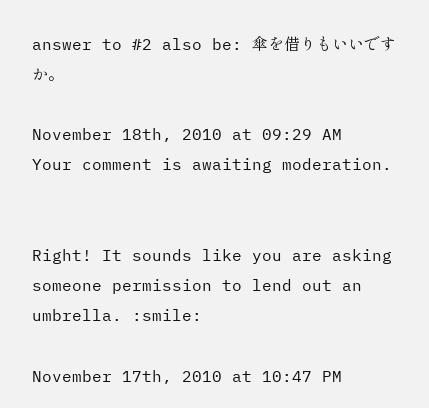answer to #2 also be: 傘を借りもいいですか。

November 18th, 2010 at 09:29 AM
Your comment is awaiting moderation.


Right! It sounds like you are asking someone permission to lend out an umbrella. :smile:

November 17th, 2010 at 10:47 PM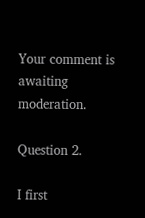Your comment is awaiting moderation.

Question 2.

I first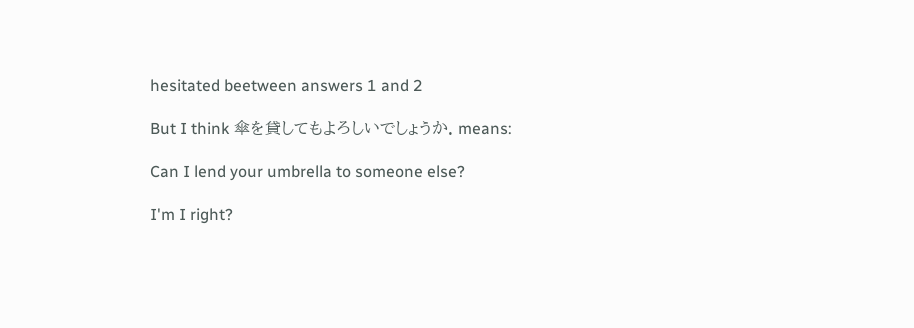hesitated beetween answers 1 and 2

But I think 傘を貸してもよろしいでしょうか. means:

Can I lend your umbrella to someone else?

I'm I right?